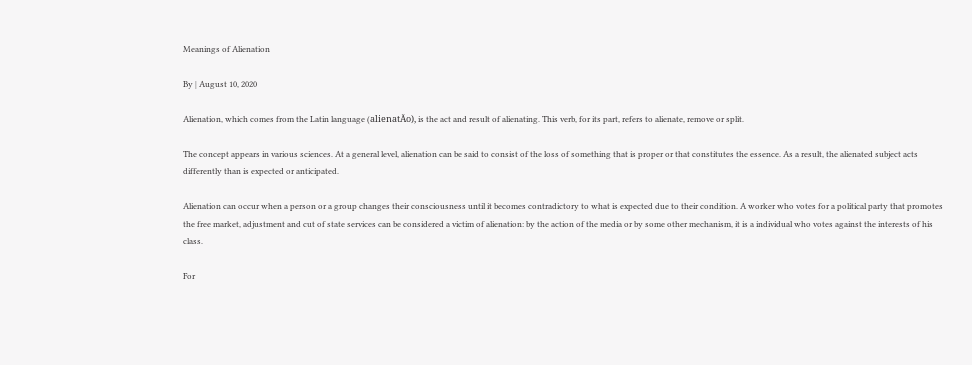Meanings of Alienation

By | August 10, 2020

Alienation, which comes from the Latin language (alienatÄo), is the act and result of alienating. This verb, for its part, refers to alienate, remove or split.

The concept appears in various sciences. At a general level, alienation can be said to consist of the loss of something that is proper or that constitutes the essence. As a result, the alienated subject acts differently than is expected or anticipated.

Alienation can occur when a person or a group changes their consciousness until it becomes contradictory to what is expected due to their condition. A worker who votes for a political party that promotes the free market, adjustment and cut of state services can be considered a victim of alienation: by the action of the media or by some other mechanism, it is a individual who votes against the interests of his class.

For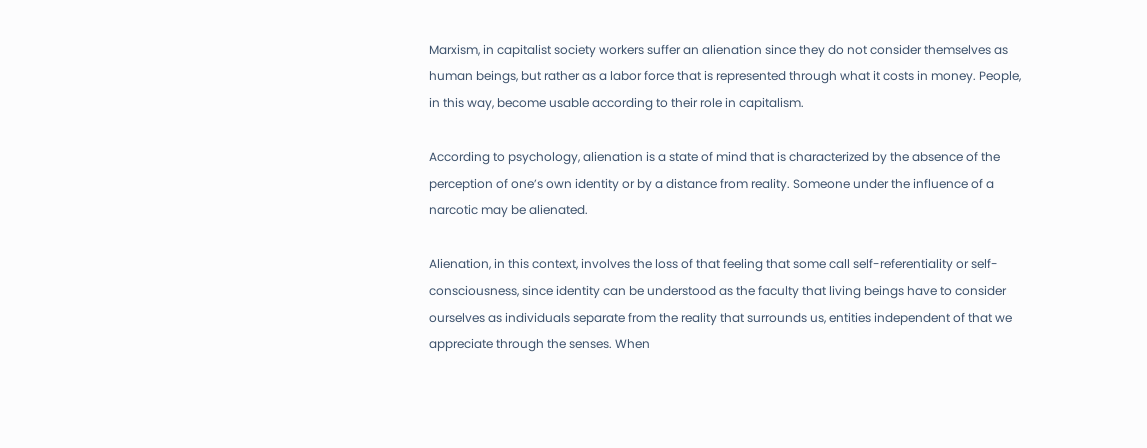Marxism, in capitalist society workers suffer an alienation since they do not consider themselves as human beings, but rather as a labor force that is represented through what it costs in money. People, in this way, become usable according to their role in capitalism.

According to psychology, alienation is a state of mind that is characterized by the absence of the perception of one’s own identity or by a distance from reality. Someone under the influence of a narcotic may be alienated.

Alienation, in this context, involves the loss of that feeling that some call self-referentiality or self-consciousness, since identity can be understood as the faculty that living beings have to consider ourselves as individuals separate from the reality that surrounds us, entities independent of that we appreciate through the senses. When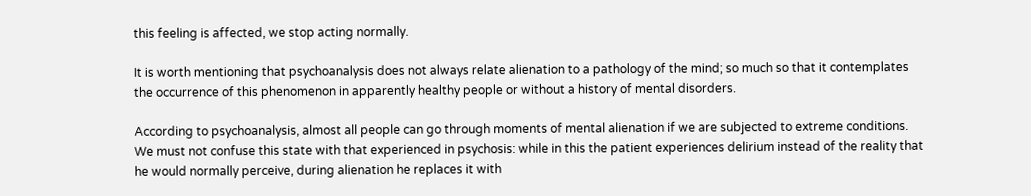this feeling is affected, we stop acting normally.

It is worth mentioning that psychoanalysis does not always relate alienation to a pathology of the mind; so much so that it contemplates the occurrence of this phenomenon in apparently healthy people or without a history of mental disorders.

According to psychoanalysis, almost all people can go through moments of mental alienation if we are subjected to extreme conditions. We must not confuse this state with that experienced in psychosis: while in this the patient experiences delirium instead of the reality that he would normally perceive, during alienation he replaces it with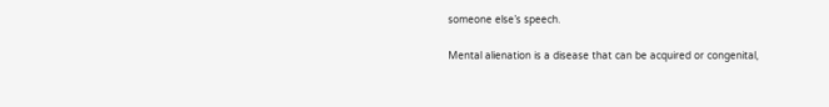someone else’s speech.

Mental alienation is a disease that can be acquired or congenital,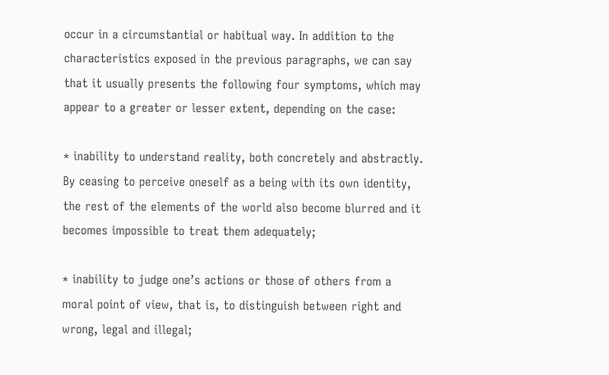occur in a circumstantial or habitual way. In addition to the characteristics exposed in the previous paragraphs, we can say that it usually presents the following four symptoms, which may appear to a greater or lesser extent, depending on the case:

* inability to understand reality, both concretely and abstractly. By ceasing to perceive oneself as a being with its own identity, the rest of the elements of the world also become blurred and it becomes impossible to treat them adequately;

* inability to judge one’s actions or those of others from a moral point of view, that is, to distinguish between right and wrong, legal and illegal;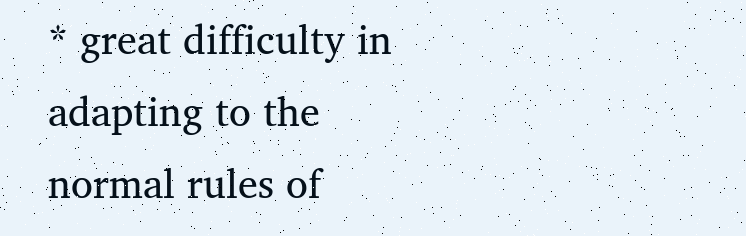* great difficulty in adapting to the normal rules of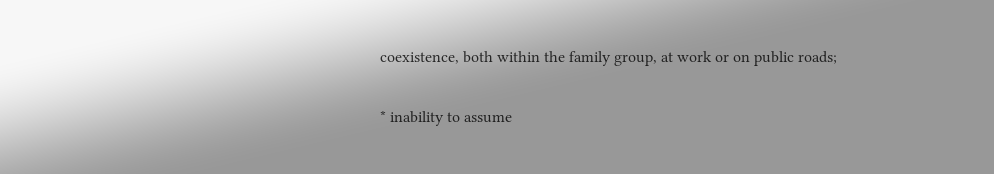coexistence, both within the family group, at work or on public roads;

* inability to assume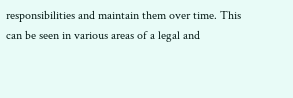responsibilities and maintain them over time. This can be seen in various areas of a legal and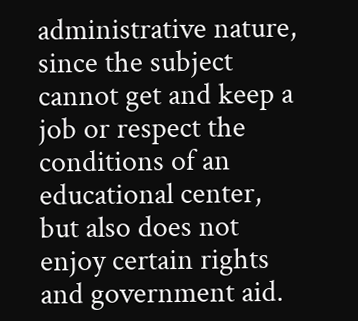administrative nature, since the subject cannot get and keep a job or respect the conditions of an educational center, but also does not enjoy certain rights and government aid.